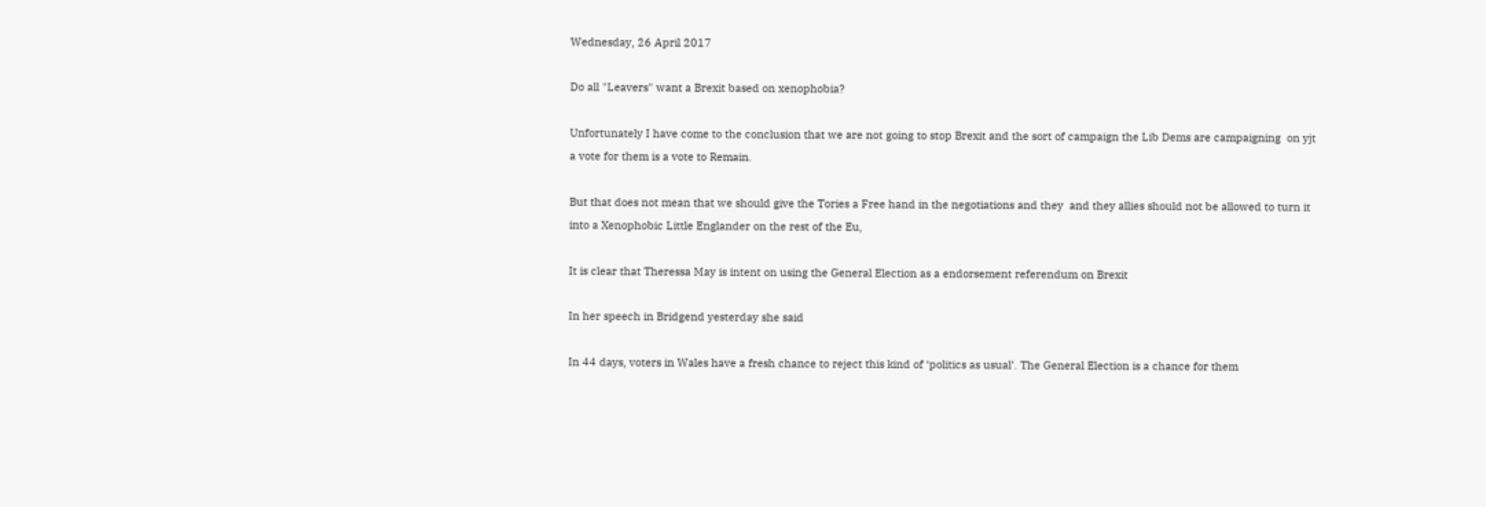Wednesday, 26 April 2017

Do all "Leavers" want a Brexit based on xenophobia?

Unfortunately I have come to the conclusion that we are not going to stop Brexit and the sort of campaign the Lib Dems are campaigning  on yjt a vote for them is a vote to Remain.

But that does not mean that we should give the Tories a Free hand in the negotiations and they  and they allies should not be allowed to turn it into a Xenophobic Little Englander on the rest of the Eu,

It is clear that Theressa May is intent on using the General Election as a endorsement referendum on Brexit

In her speech in Bridgend yesterday she said

In 44 days, voters in Wales have a fresh chance to reject this kind of ‘politics as usual’. The General Election is a chance for them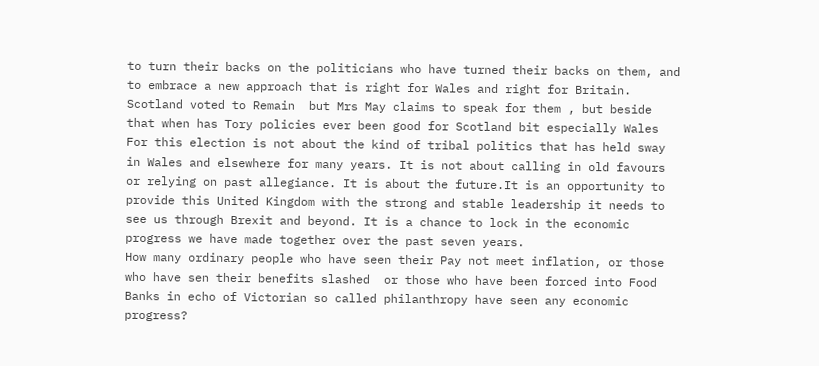to turn their backs on the politicians who have turned their backs on them, and to embrace a new approach that is right for Wales and right for Britain.
Scotland voted to Remain  but Mrs May claims to speak for them , but beside that when has Tory policies ever been good for Scotland bit especially Wales
For this election is not about the kind of tribal politics that has held sway in Wales and elsewhere for many years. It is not about calling in old favours or relying on past allegiance. It is about the future.It is an opportunity to provide this United Kingdom with the strong and stable leadership it needs to see us through Brexit and beyond. It is a chance to lock in the economic progress we have made together over the past seven years.
How many ordinary people who have seen their Pay not meet inflation, or those who have sen their benefits slashed  or those who have been forced into Food Banks in echo of Victorian so called philanthropy have seen any economic progress?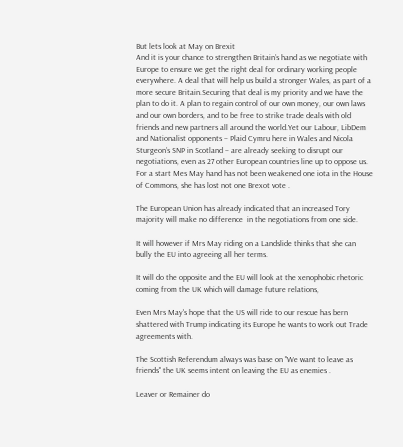But lets look at May on Brexit
And it is your chance to strengthen Britain’s hand as we negotiate with Europe to ensure we get the right deal for ordinary working people everywhere. A deal that will help us build a stronger Wales, as part of a more secure Britain.Securing that deal is my priority and we have the plan to do it. A plan to regain control of our own money, our own laws and our own borders, and to be free to strike trade deals with old friends and new partners all around the world.Yet our Labour, LibDem and Nationalist opponents – Plaid Cymru here in Wales and Nicola Sturgeon’s SNP in Scotland – are already seeking to disrupt our negotiations, even as 27 other European countries line up to oppose us.
For a start Mes May hand has not been weakened one iota in the House of Commons, she has lost not one Brexot vote .

The European Union has already indicated that an increased Tory majority will make no difference  in the negotiations from one side.

It will however if Mrs May riding on a Landslide thinks that she can bully the EU into agreeing all her terms.

It will do the opposite and the EU will look at the xenophobic rhetoric coming from the UK which will damage future relations,

Even Mrs May's hope that the US will ride to our rescue has bern shattered with Trump indicating its Europe he wants to work out Trade agreements with.

The Scottish Referendum always was base on "We want to leave as friends" the UK seems intent on leaving the EU as enemies .

Leaver or Remainer do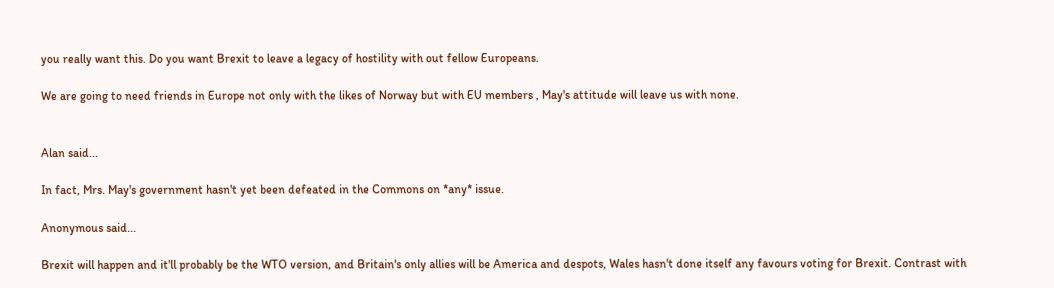you really want this. Do you want Brexit to leave a legacy of hostility with out fellow Europeans.

We are going to need friends in Europe not only with the likes of Norway but with EU members , May's attitude will leave us with none.


Alan said...

In fact, Mrs. May's government hasn't yet been defeated in the Commons on *any* issue.

Anonymous said...

Brexit will happen and it'll probably be the WTO version, and Britain's only allies will be America and despots, Wales hasn't done itself any favours voting for Brexit. Contrast with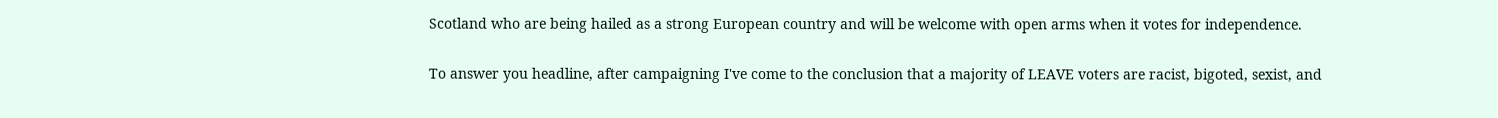Scotland who are being hailed as a strong European country and will be welcome with open arms when it votes for independence.

To answer you headline, after campaigning I've come to the conclusion that a majority of LEAVE voters are racist, bigoted, sexist, and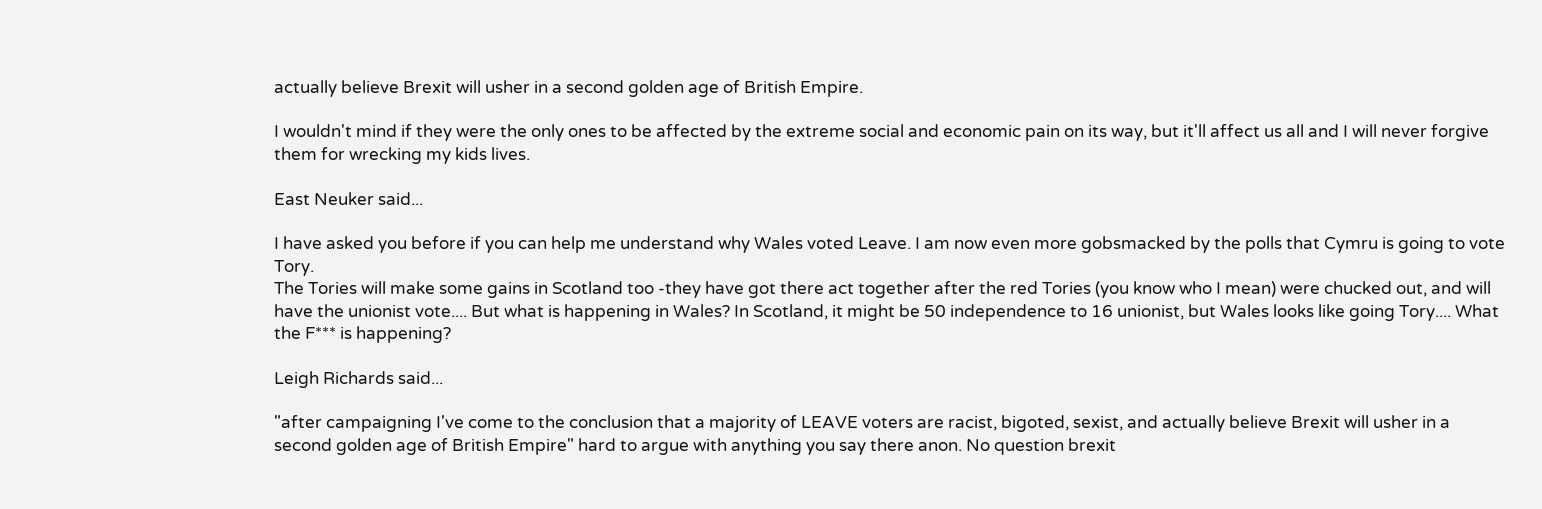actually believe Brexit will usher in a second golden age of British Empire.

I wouldn't mind if they were the only ones to be affected by the extreme social and economic pain on its way, but it'll affect us all and I will never forgive them for wrecking my kids lives.

East Neuker said...

I have asked you before if you can help me understand why Wales voted Leave. I am now even more gobsmacked by the polls that Cymru is going to vote Tory.
The Tories will make some gains in Scotland too -they have got there act together after the red Tories (you know who I mean) were chucked out, and will have the unionist vote.... But what is happening in Wales? In Scotland, it might be 50 independence to 16 unionist, but Wales looks like going Tory.... What the F*** is happening?

Leigh Richards said...

"after campaigning I've come to the conclusion that a majority of LEAVE voters are racist, bigoted, sexist, and actually believe Brexit will usher in a second golden age of British Empire" hard to argue with anything you say there anon. No question brexit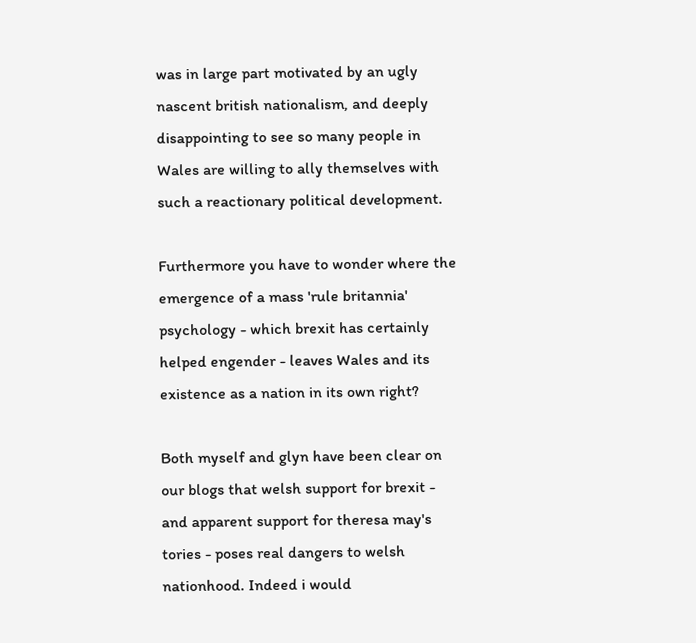was in large part motivated by an ugly nascent british nationalism, and deeply disappointing to see so many people in Wales are willing to ally themselves with such a reactionary political development.

Furthermore you have to wonder where the emergence of a mass 'rule britannia' psychology - which brexit has certainly helped engender - leaves Wales and its existence as a nation in its own right?

Both myself and glyn have been clear on our blogs that welsh support for brexit - and apparent support for theresa may's tories - poses real dangers to welsh nationhood. Indeed i would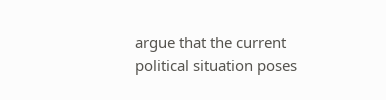argue that the current political situation poses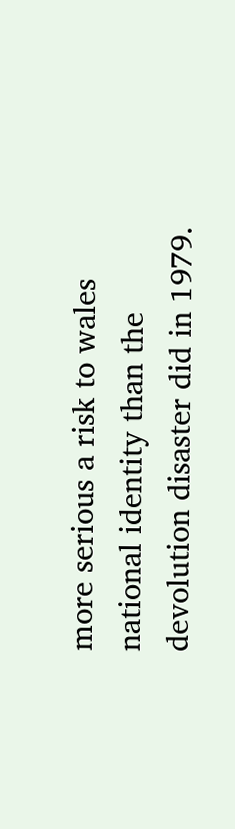more serious a risk to wales national identity than the devolution disaster did in 1979.